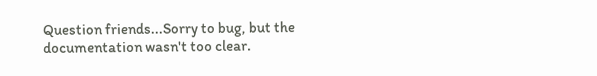Question friends...Sorry to bug, but the documentation wasn't too clear.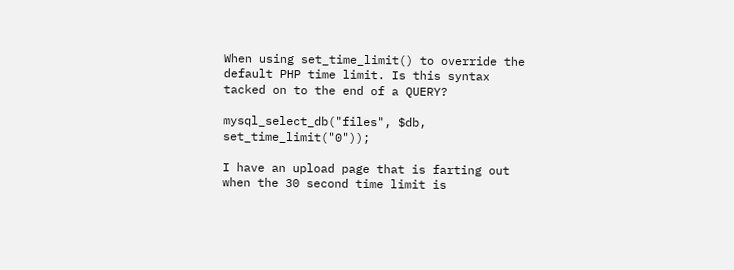When using set_time_limit() to override the default PHP time limit. Is this syntax
tacked on to the end of a QUERY?

mysql_select_db("files", $db, set_time_limit("0"));

I have an upload page that is farting out when the 30 second time limit is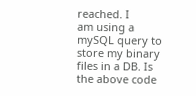reached. I
am using a mySQL query to store my binary files in a DB. Is the above code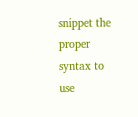snippet the
proper syntax to use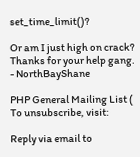set_time_limit()?

Or am I just high on crack?
Thanks for your help gang.
- NorthBayShane

PHP General Mailing List (
To unsubscribe, visit:

Reply via email to